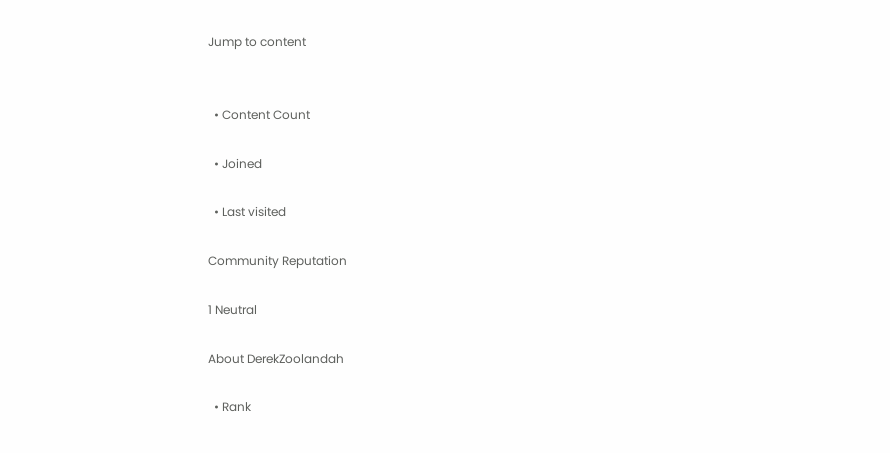Jump to content


  • Content Count

  • Joined

  • Last visited

Community Reputation

1 Neutral

About DerekZoolandah

  • Rank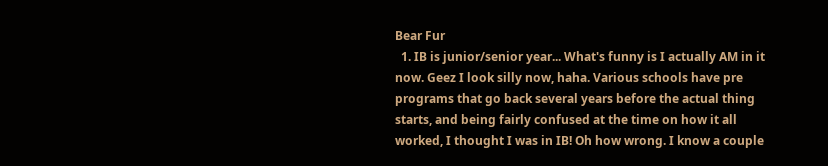Bear Fur
  1. IB is junior/senior year... What's funny is I actually AM in it now. Geez I look silly now, haha. Various schools have pre programs that go back several years before the actual thing starts, and being fairly confused at the time on how it all worked, I thought I was in IB! Oh how wrong. I know a couple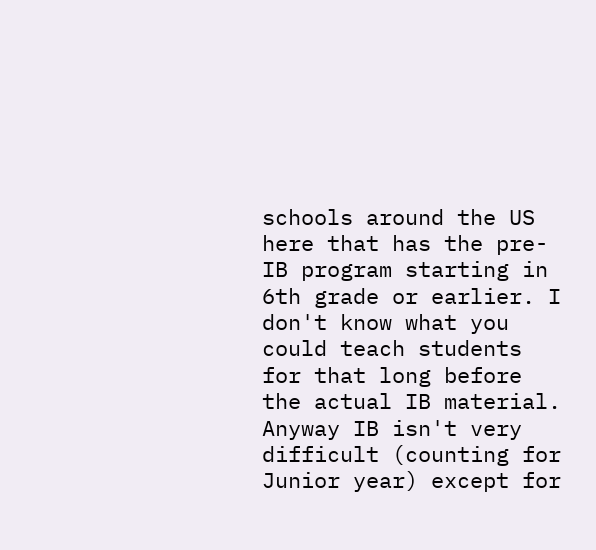schools around the US here that has the pre-IB program starting in 6th grade or earlier. I don't know what you could teach students for that long before the actual IB material. Anyway IB isn't very difficult (counting for Junior year) except for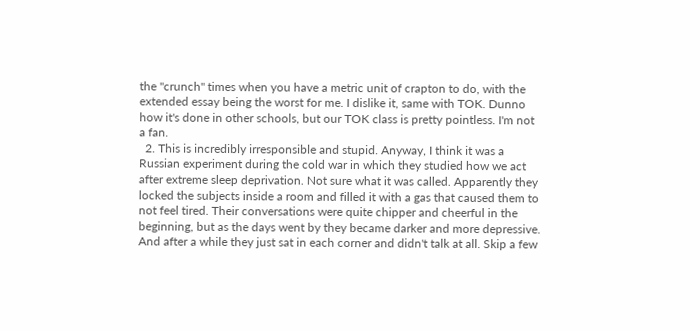the "crunch" times when you have a metric unit of crapton to do, with the extended essay being the worst for me. I dislike it, same with TOK. Dunno how it's done in other schools, but our TOK class is pretty pointless. I'm not a fan.
  2. This is incredibly irresponsible and stupid. Anyway, I think it was a Russian experiment during the cold war in which they studied how we act after extreme sleep deprivation. Not sure what it was called. Apparently they locked the subjects inside a room and filled it with a gas that caused them to not feel tired. Their conversations were quite chipper and cheerful in the beginning, but as the days went by they became darker and more depressive. And after a while they just sat in each corner and didn't talk at all. Skip a few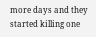more days and they started killing one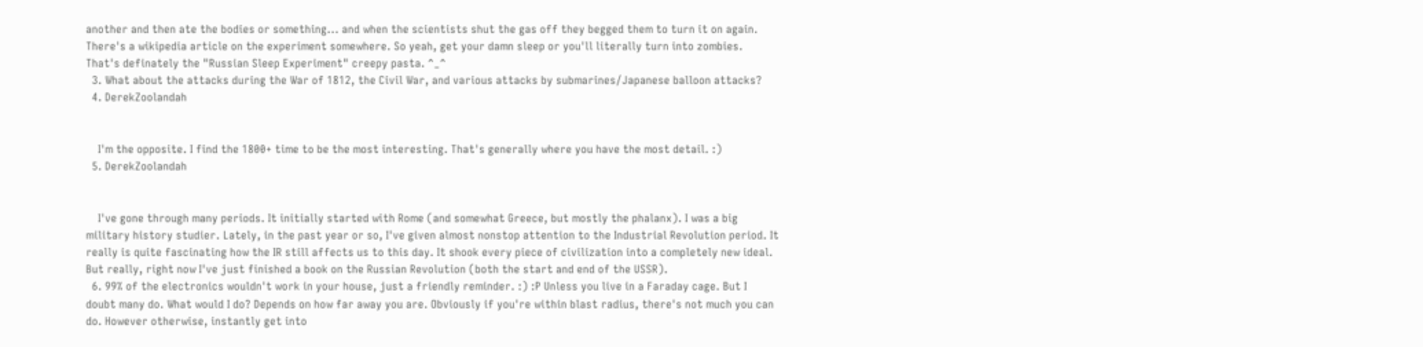another and then ate the bodies or something... and when the scientists shut the gas off they begged them to turn it on again. There's a wikipedia article on the experiment somewhere. So yeah, get your damn sleep or you'll literally turn into zombies. That's definately the "Russian Sleep Experiment" creepy pasta. ^_^
  3. What about the attacks during the War of 1812, the Civil War, and various attacks by submarines/Japanese balloon attacks?
  4. DerekZoolandah


    I'm the opposite. I find the 1800+ time to be the most interesting. That's generally where you have the most detail. :)
  5. DerekZoolandah


    I've gone through many periods. It initially started with Rome (and somewhat Greece, but mostly the phalanx). I was a big military history studier. Lately, in the past year or so, I've given almost nonstop attention to the Industrial Revolution period. It really is quite fascinating how the IR still affects us to this day. It shook every piece of civilization into a completely new ideal. But really, right now I've just finished a book on the Russian Revolution (both the start and end of the USSR).
  6. 99% of the electronics wouldn't work in your house, just a friendly reminder. :) :P Unless you live in a Faraday cage. But I doubt many do. What would I do? Depends on how far away you are. Obviously if you're within blast radius, there's not much you can do. However otherwise, instantly get into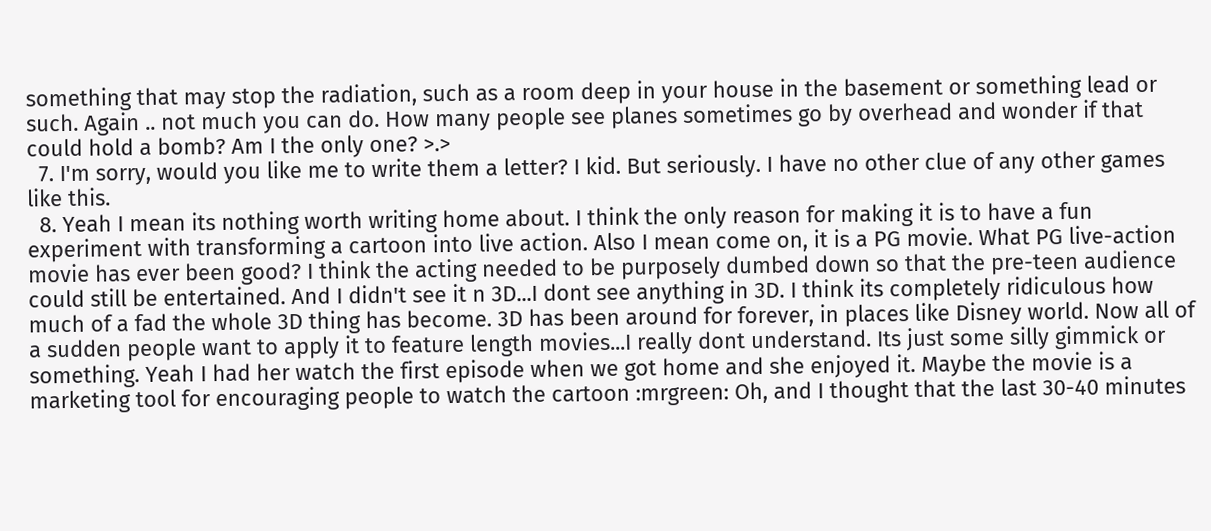something that may stop the radiation, such as a room deep in your house in the basement or something lead or such. Again .. not much you can do. How many people see planes sometimes go by overhead and wonder if that could hold a bomb? Am I the only one? >.>
  7. I'm sorry, would you like me to write them a letter? I kid. But seriously. I have no other clue of any other games like this.
  8. Yeah I mean its nothing worth writing home about. I think the only reason for making it is to have a fun experiment with transforming a cartoon into live action. Also I mean come on, it is a PG movie. What PG live-action movie has ever been good? I think the acting needed to be purposely dumbed down so that the pre-teen audience could still be entertained. And I didn't see it n 3D...I dont see anything in 3D. I think its completely ridiculous how much of a fad the whole 3D thing has become. 3D has been around for forever, in places like Disney world. Now all of a sudden people want to apply it to feature length movies...I really dont understand. Its just some silly gimmick or something. Yeah I had her watch the first episode when we got home and she enjoyed it. Maybe the movie is a marketing tool for encouraging people to watch the cartoon :mrgreen: Oh, and I thought that the last 30-40 minutes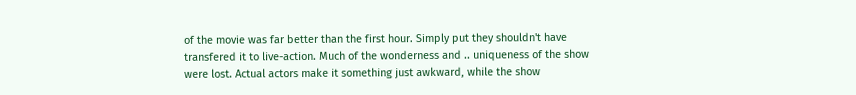of the movie was far better than the first hour. Simply put they shouldn't have transfered it to live-action. Much of the wonderness and .. uniqueness of the show were lost. Actual actors make it something just awkward, while the show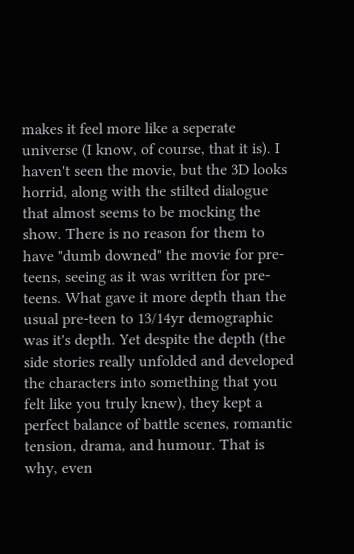makes it feel more like a seperate universe (I know, of course, that it is). I haven't seen the movie, but the 3D looks horrid, along with the stilted dialogue that almost seems to be mocking the show. There is no reason for them to have "dumb downed" the movie for pre-teens, seeing as it was written for pre-teens. What gave it more depth than the usual pre-teen to 13/14yr demographic was it's depth. Yet despite the depth (the side stories really unfolded and developed the characters into something that you felt like you truly knew), they kept a perfect balance of battle scenes, romantic tension, drama, and humour. That is why, even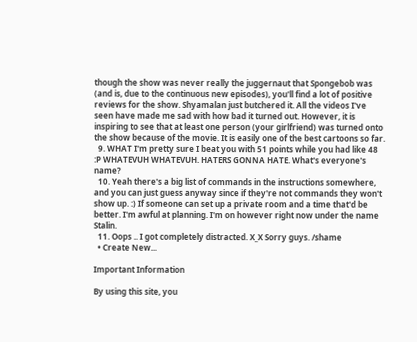though the show was never really the juggernaut that Spongebob was (and is, due to the continuous new episodes), you'll find a lot of positive reviews for the show. Shyamalan just butchered it. All the videos I've seen have made me sad with how bad it turned out. However, it is inspiring to see that at least one person (your girlfriend) was turned onto the show because of the movie. It is easily one of the best cartoons so far.
  9. WHAT I'm pretty sure I beat you with 51 points while you had like 48 :P WHATEVUH WHATEVUH. HATERS GONNA HATE. What's everyone's name?
  10. Yeah there's a big list of commands in the instructions somewhere, and you can just guess anyway since if they're not commands they won't show up. :) If someone can set up a private room and a time that'd be better. I'm awful at planning. I'm on however right now under the name Stalin.
  11. Oops .. I got completely distracted. X_X Sorry guys. /shame
  • Create New...

Important Information

By using this site, you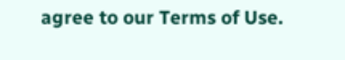agree to our Terms of Use.